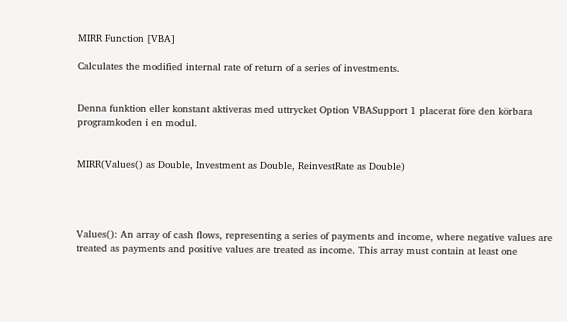MIRR Function [VBA]

Calculates the modified internal rate of return of a series of investments.


Denna funktion eller konstant aktiveras med uttrycket Option VBASupport 1 placerat före den körbara programkoden i en modul.


MIRR(Values() as Double, Investment as Double, ReinvestRate as Double)




Values(): An array of cash flows, representing a series of payments and income, where negative values are treated as payments and positive values are treated as income. This array must contain at least one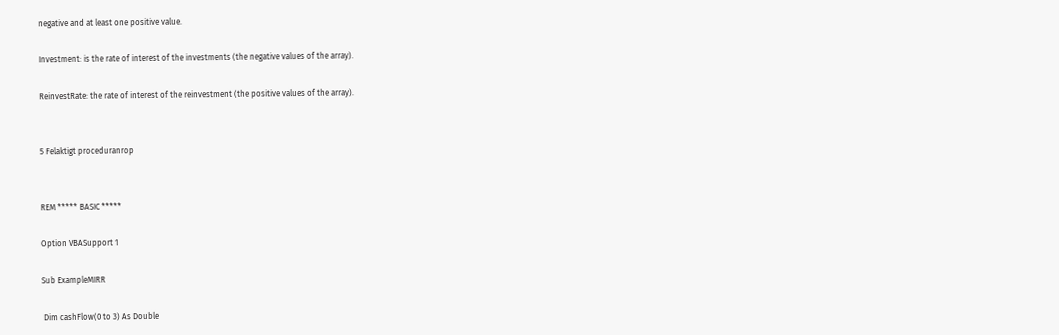negative and at least one positive value.

Investment: is the rate of interest of the investments (the negative values of the array).

ReinvestRate: the rate of interest of the reinvestment (the positive values of the array).


5 Felaktigt proceduranrop


REM ***** BASIC *****

Option VBASupport 1

Sub ExampleMIRR

 Dim cashFlow(0 to 3) As Double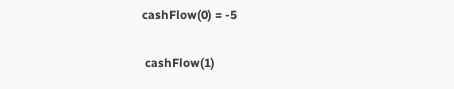cashFlow(0) = -5

 cashFlow(1)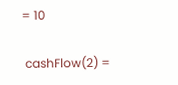= 10

 cashFlow(2) =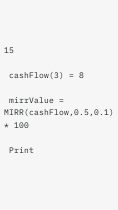15

 cashFlow(3) = 8

 mirrValue = MIRR(cashFlow,0.5,0.1) * 100

 Print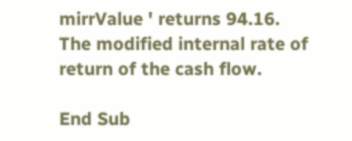mirrValue ' returns 94.16. The modified internal rate of return of the cash flow.

End Sub